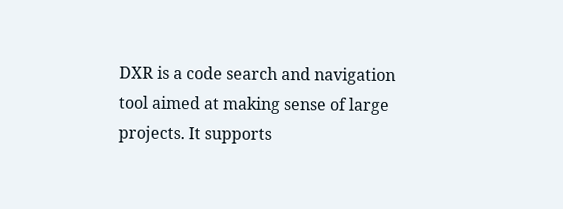DXR is a code search and navigation tool aimed at making sense of large projects. It supports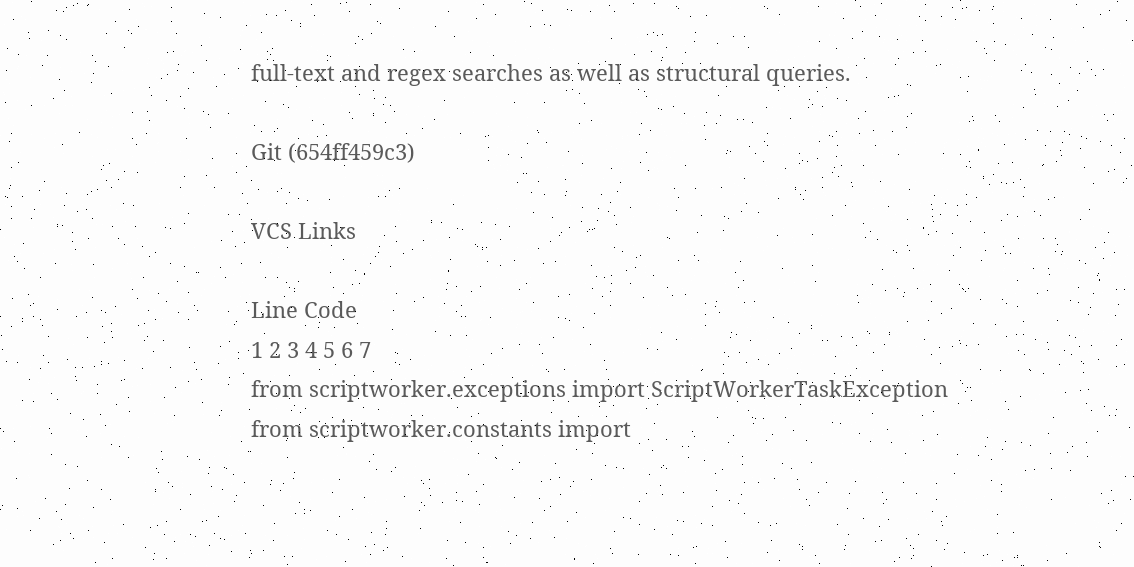full-text and regex searches as well as structural queries.

Git (654ff459c3)

VCS Links

Line Code
1 2 3 4 5 6 7
from scriptworker.exceptions import ScriptWorkerTaskException
from scriptworker.constants import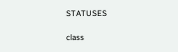STATUSES

class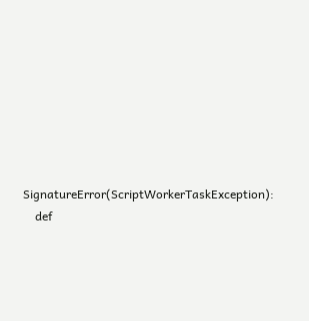SignatureError(ScriptWorkerTaskException):
    def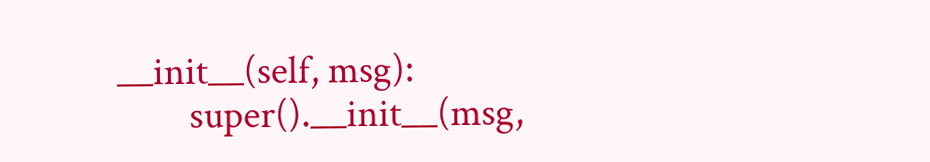__init__(self, msg):
        super().__init__(msg,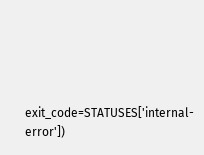exit_code=STATUSES['internal-error'])